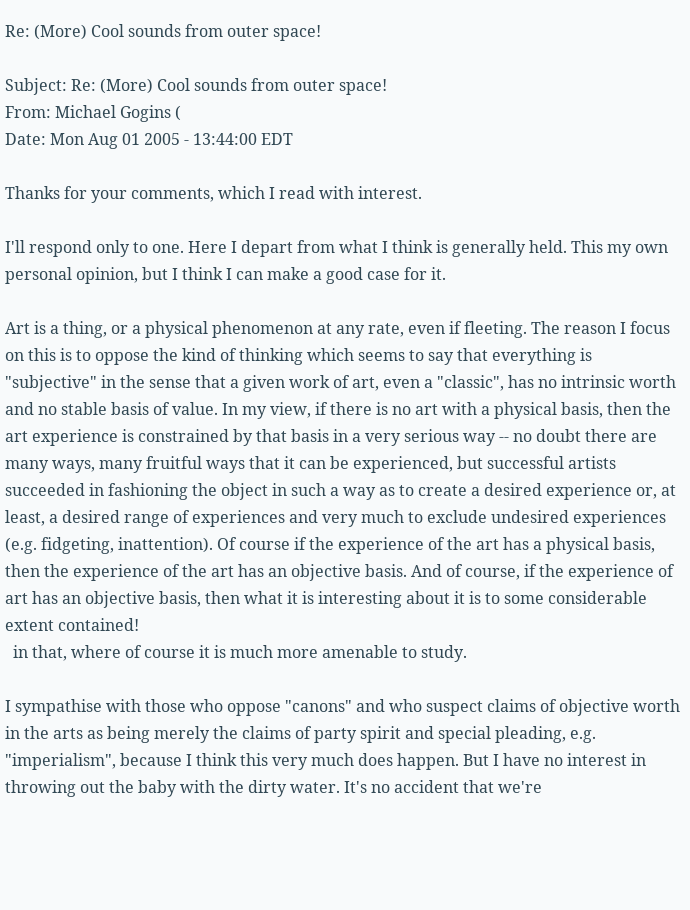Re: (More) Cool sounds from outer space!

Subject: Re: (More) Cool sounds from outer space!
From: Michael Gogins (
Date: Mon Aug 01 2005 - 13:44:00 EDT

Thanks for your comments, which I read with interest.

I'll respond only to one. Here I depart from what I think is generally held. This my own personal opinion, but I think I can make a good case for it.

Art is a thing, or a physical phenomenon at any rate, even if fleeting. The reason I focus on this is to oppose the kind of thinking which seems to say that everything is "subjective" in the sense that a given work of art, even a "classic", has no intrinsic worth and no stable basis of value. In my view, if there is no art with a physical basis, then the art experience is constrained by that basis in a very serious way -- no doubt there are many ways, many fruitful ways that it can be experienced, but successful artists succeeded in fashioning the object in such a way as to create a desired experience or, at least, a desired range of experiences and very much to exclude undesired experiences (e.g. fidgeting, inattention). Of course if the experience of the art has a physical basis, then the experience of the art has an objective basis. And of course, if the experience of art has an objective basis, then what it is interesting about it is to some considerable extent contained!
  in that, where of course it is much more amenable to study.

I sympathise with those who oppose "canons" and who suspect claims of objective worth in the arts as being merely the claims of party spirit and special pleading, e.g. "imperialism", because I think this very much does happen. But I have no interest in throwing out the baby with the dirty water. It's no accident that we're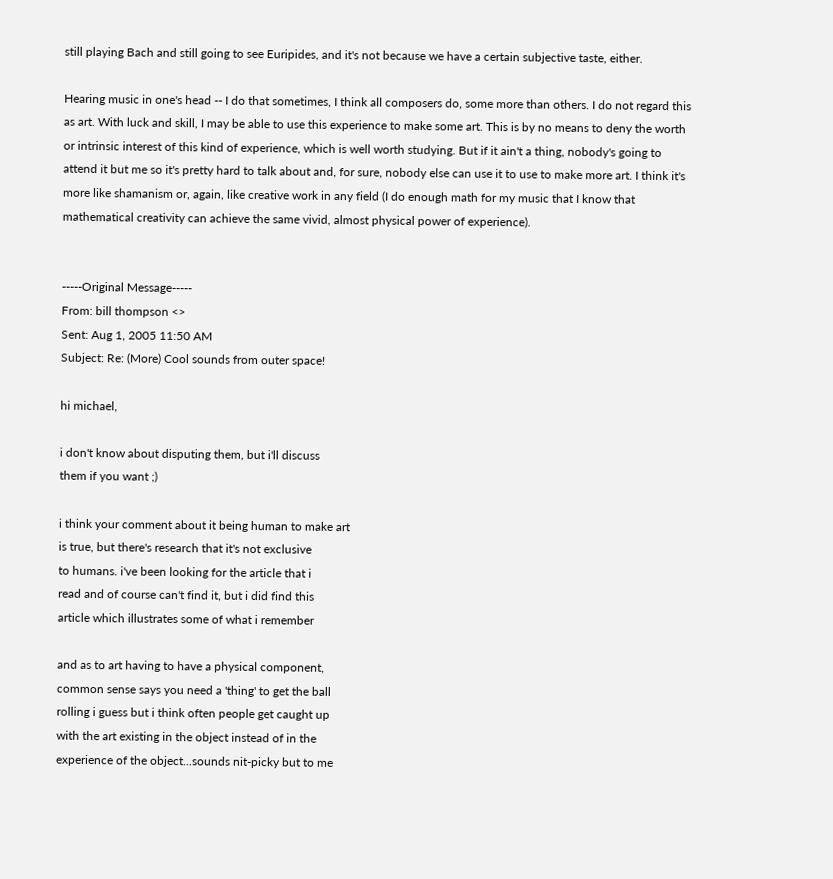still playing Bach and still going to see Euripides, and it's not because we have a certain subjective taste, either.

Hearing music in one's head -- I do that sometimes, I think all composers do, some more than others. I do not regard this as art. With luck and skill, I may be able to use this experience to make some art. This is by no means to deny the worth or intrinsic interest of this kind of experience, which is well worth studying. But if it ain't a thing, nobody's going to attend it but me so it's pretty hard to talk about and, for sure, nobody else can use it to use to make more art. I think it's more like shamanism or, again, like creative work in any field (I do enough math for my music that I know that mathematical creativity can achieve the same vivid, almost physical power of experience).


-----Original Message-----
From: bill thompson <>
Sent: Aug 1, 2005 11:50 AM
Subject: Re: (More) Cool sounds from outer space!

hi michael,

i don't know about disputing them, but i'll discuss
them if you want ;)

i think your comment about it being human to make art
is true, but there's research that it's not exclusive
to humans. i've been looking for the article that i
read and of course can't find it, but i did find this
article which illustrates some of what i remember

and as to art having to have a physical component,
common sense says you need a 'thing' to get the ball
rolling i guess but i think often people get caught up
with the art existing in the object instead of in the
experience of the object...sounds nit-picky but to me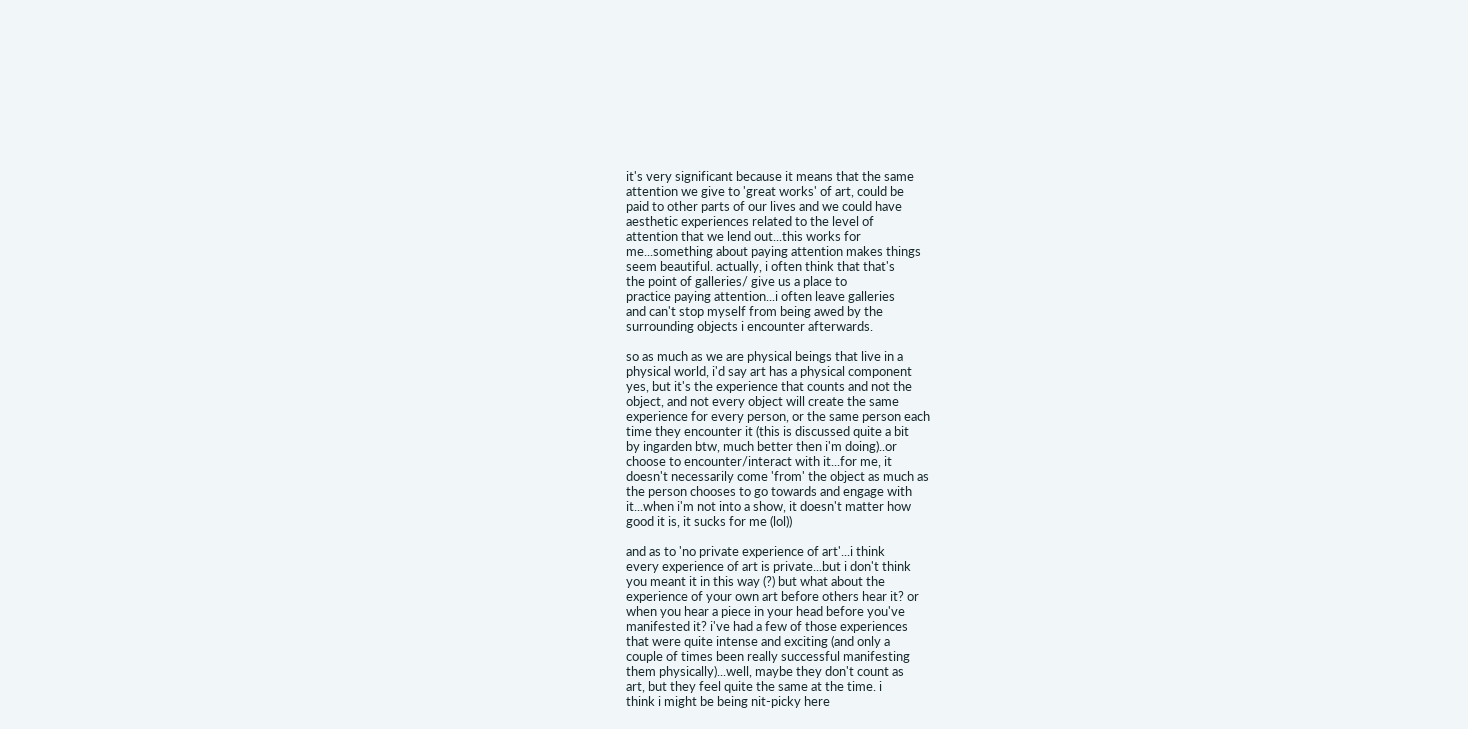it's very significant because it means that the same
attention we give to 'great works' of art, could be
paid to other parts of our lives and we could have
aesthetic experiences related to the level of
attention that we lend out...this works for
me...something about paying attention makes things
seem beautiful. actually, i often think that that's
the point of galleries/ give us a place to
practice paying attention...i often leave galleries
and can't stop myself from being awed by the
surrounding objects i encounter afterwards.

so as much as we are physical beings that live in a
physical world, i'd say art has a physical component
yes, but it's the experience that counts and not the
object, and not every object will create the same
experience for every person, or the same person each
time they encounter it (this is discussed quite a bit
by ingarden btw, much better then i'm doing)..or
choose to encounter/interact with it...for me, it
doesn't necessarily come 'from' the object as much as
the person chooses to go towards and engage with
it...when i'm not into a show, it doesn't matter how
good it is, it sucks for me (lol))

and as to 'no private experience of art'...i think
every experience of art is private...but i don't think
you meant it in this way (?) but what about the
experience of your own art before others hear it? or
when you hear a piece in your head before you've
manifested it? i've had a few of those experiences
that were quite intense and exciting (and only a
couple of times been really successful manifesting
them physically)...well, maybe they don't count as
art, but they feel quite the same at the time. i
think i might be being nit-picky here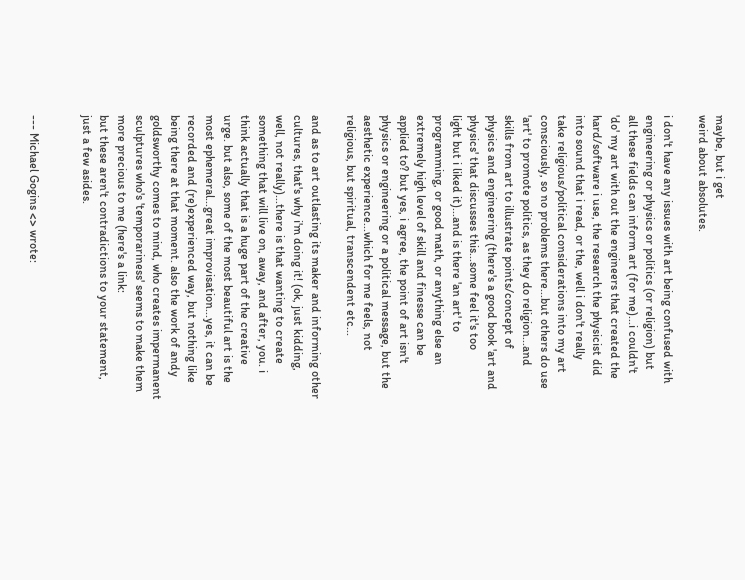maybe, but i get
weird about absolutes.

i don't have any issues with art being confused with
engineering or physics or politics (or religion) but
all these fields can inform art (for me)...i couldn't
'do' my art with out the engineers that created the
hard/software i use, the research the physicist did
into sound that i read, or the, well i don't really
take religious/political considerations into my art
consciously, so no problems there...but others do use
'art' to promote politics, as they do religion...and
skills from art to illustrate points/concept of
physics and engineering (there's a good book 'art and
physics' that discusses this...some feel it's too
light but i liked it)...and is there 'an art' to
programming, or good math, or anything else an
extremely high level of skill and finesse can be
applied to? but yes, i agree, the point of art isn't
physics or engineering or a political message, but the
aesthetic experience...which for me feels, not
religious, but spiritual, transcendent etc...

and as to art outlasting its maker and informing other
cultures, that's why i'm doing it! (ok, just kidding,
well, not really)...there is that wanting to create
something that will live on, away, and after, you. i
think actually that is a huge part of the creative
urge. but also, some of the most beautiful art is the
most ephemeral...great improvisation...yes, it can be
recorded and (re)experienced way, but nothing like
being there at that moment. also the work of andy
goldsworthy comes to mind, who creates impermanent
sculptures who's 'temporariness' seems to make them
more precious to me (here's a link:
but these aren't contradictions to your statement,
just a few asides.


--- Michael Gogins <> wrote: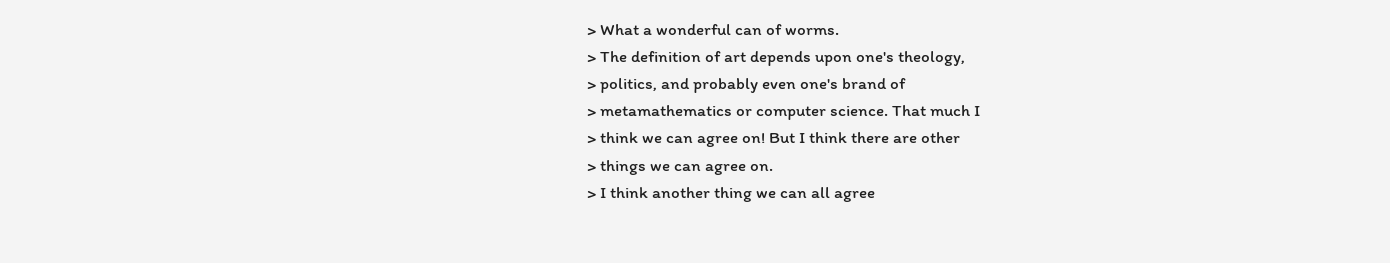> What a wonderful can of worms.
> The definition of art depends upon one's theology,
> politics, and probably even one's brand of
> metamathematics or computer science. That much I
> think we can agree on! But I think there are other
> things we can agree on.
> I think another thing we can all agree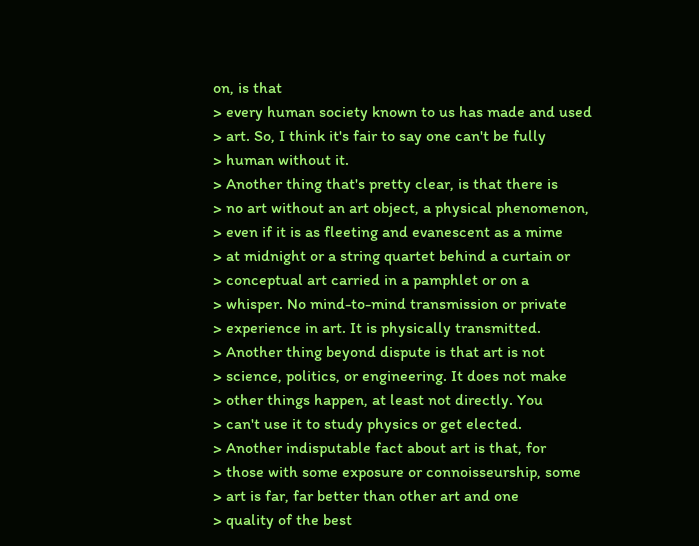on, is that
> every human society known to us has made and used
> art. So, I think it's fair to say one can't be fully
> human without it.
> Another thing that's pretty clear, is that there is
> no art without an art object, a physical phenomenon,
> even if it is as fleeting and evanescent as a mime
> at midnight or a string quartet behind a curtain or
> conceptual art carried in a pamphlet or on a
> whisper. No mind-to-mind transmission or private
> experience in art. It is physically transmitted.
> Another thing beyond dispute is that art is not
> science, politics, or engineering. It does not make
> other things happen, at least not directly. You
> can't use it to study physics or get elected.
> Another indisputable fact about art is that, for
> those with some exposure or connoisseurship, some
> art is far, far better than other art and one
> quality of the best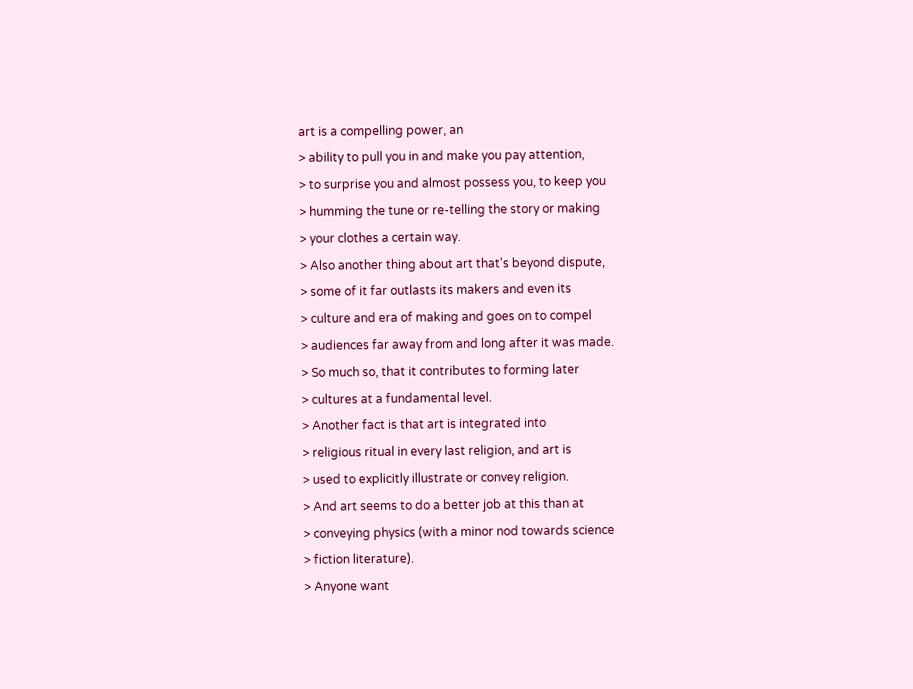art is a compelling power, an
> ability to pull you in and make you pay attention,
> to surprise you and almost possess you, to keep you
> humming the tune or re-telling the story or making
> your clothes a certain way.
> Also another thing about art that's beyond dispute,
> some of it far outlasts its makers and even its
> culture and era of making and goes on to compel
> audiences far away from and long after it was made.
> So much so, that it contributes to forming later
> cultures at a fundamental level.
> Another fact is that art is integrated into
> religious ritual in every last religion, and art is
> used to explicitly illustrate or convey religion.
> And art seems to do a better job at this than at
> conveying physics (with a minor nod towards science
> fiction literature).
> Anyone want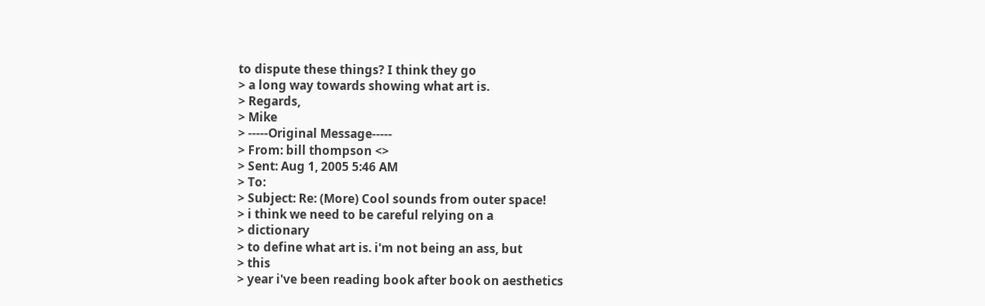to dispute these things? I think they go
> a long way towards showing what art is.
> Regards,
> Mike
> -----Original Message-----
> From: bill thompson <>
> Sent: Aug 1, 2005 5:46 AM
> To:
> Subject: Re: (More) Cool sounds from outer space!
> i think we need to be careful relying on a
> dictionary
> to define what art is. i'm not being an ass, but
> this
> year i've been reading book after book on aesthetics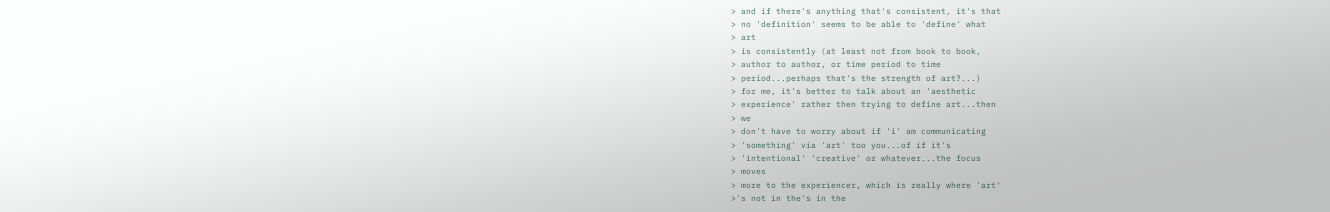> and if there's anything that's consistent, it's that
> no 'definition' seems to be able to 'define' what
> art
> is consistently (at least not from book to book,
> author to author, or time period to time
> period...perhaps that's the strength of art?...)
> for me, it's better to talk about an 'aesthetic
> experience' rather then trying to define art...then
> we
> don't have to worry about if 'i' am communicating
> 'something' via 'art' too you...of if it's
> 'intentional' 'creative' or whatever...the focus
> moves
> more to the experiencer, which is really where 'art'
>'s not in the's in the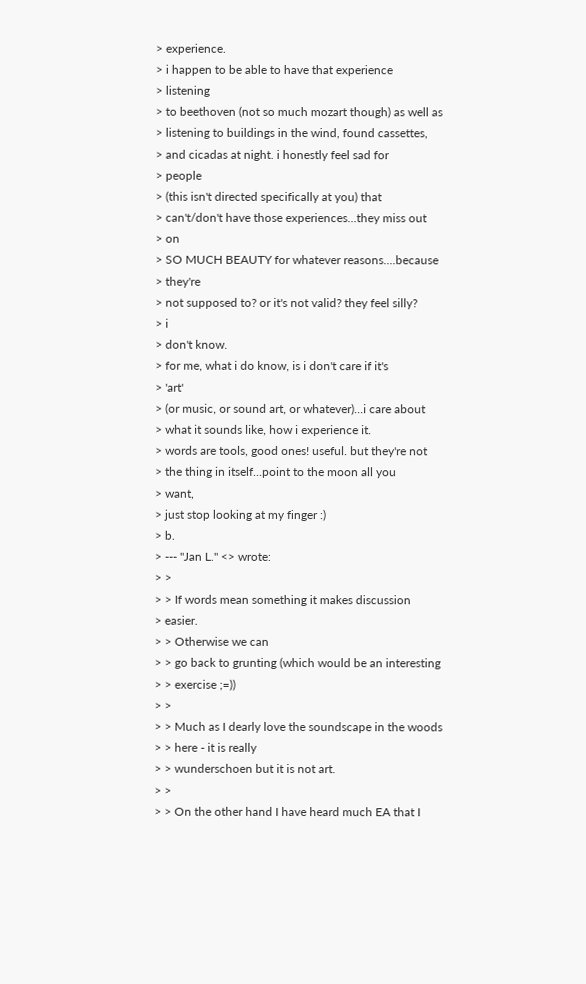> experience.
> i happen to be able to have that experience
> listening
> to beethoven (not so much mozart though) as well as
> listening to buildings in the wind, found cassettes,
> and cicadas at night. i honestly feel sad for
> people
> (this isn't directed specifically at you) that
> can't/don't have those experiences...they miss out
> on
> SO MUCH BEAUTY for whatever reasons....because
> they're
> not supposed to? or it's not valid? they feel silly?
> i
> don't know.
> for me, what i do know, is i don't care if it's
> 'art'
> (or music, or sound art, or whatever)...i care about
> what it sounds like, how i experience it.
> words are tools, good ones! useful. but they're not
> the thing in itself...point to the moon all you
> want,
> just stop looking at my finger :)
> b.
> --- "Jan L." <> wrote:
> >
> > If words mean something it makes discussion
> easier.
> > Otherwise we can
> > go back to grunting (which would be an interesting
> > exercise ;=))
> >
> > Much as I dearly love the soundscape in the woods
> > here - it is really
> > wunderschoen but it is not art.
> >
> > On the other hand I have heard much EA that I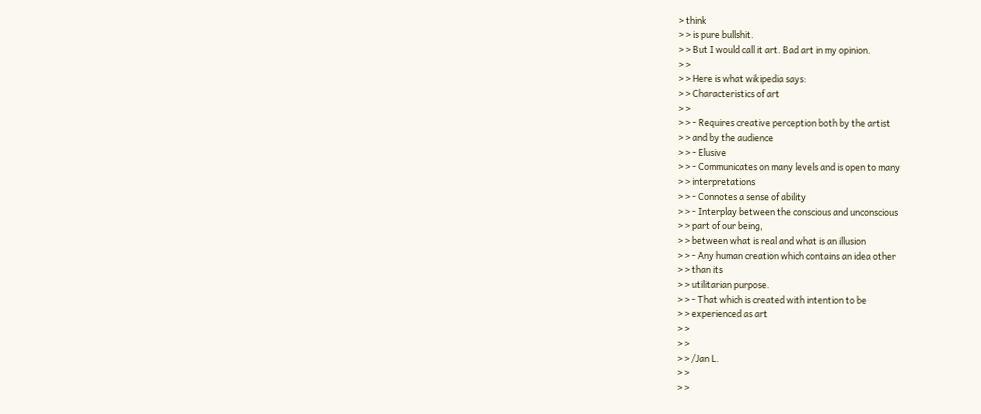> think
> > is pure bullshit.
> > But I would call it art. Bad art in my opinion.
> >
> > Here is what wikipedia says:
> > Characteristics of art
> >
> > - Requires creative perception both by the artist
> > and by the audience
> > - Elusive
> > - Communicates on many levels and is open to many
> > interpretations
> > - Connotes a sense of ability
> > - Interplay between the conscious and unconscious
> > part of our being,
> > between what is real and what is an illusion
> > - Any human creation which contains an idea other
> > than its
> > utilitarian purpose.
> > - That which is created with intention to be
> > experienced as art
> >
> >
> > /Jan L.
> >
> >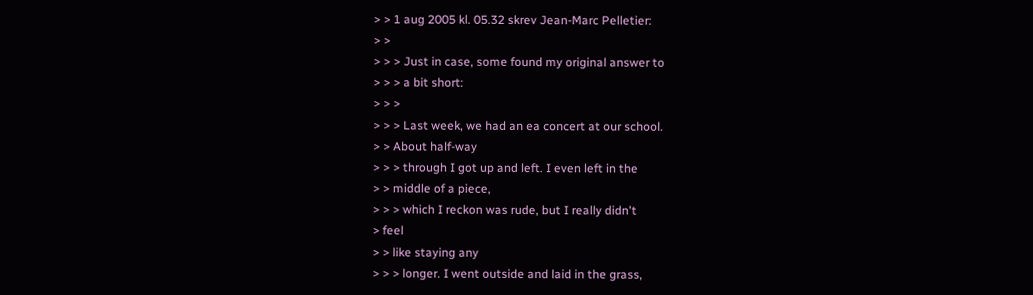> > 1 aug 2005 kl. 05.32 skrev Jean-Marc Pelletier:
> >
> > > Just in case, some found my original answer to
> > > a bit short:
> > >
> > > Last week, we had an ea concert at our school.
> > About half-way
> > > through I got up and left. I even left in the
> > middle of a piece,
> > > which I reckon was rude, but I really didn't
> feel
> > like staying any
> > > longer. I went outside and laid in the grass,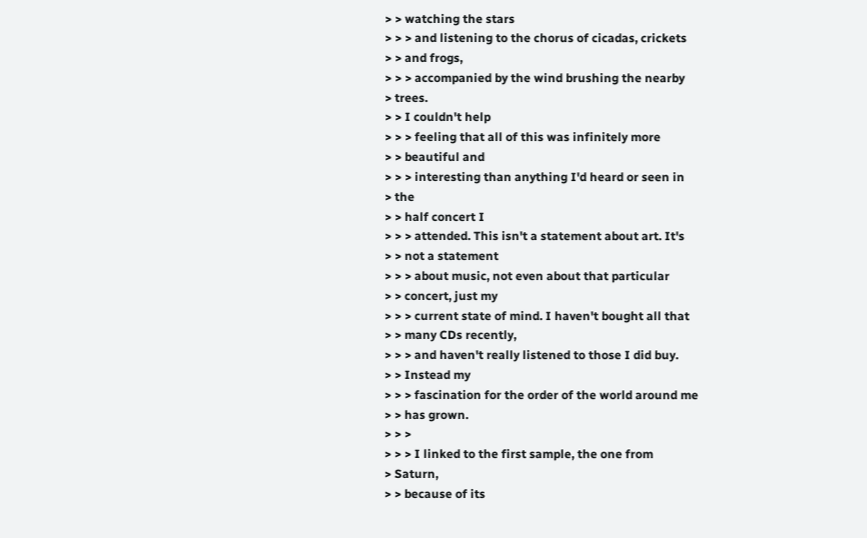> > watching the stars
> > > and listening to the chorus of cicadas, crickets
> > and frogs,
> > > accompanied by the wind brushing the nearby
> trees.
> > I couldn't help
> > > feeling that all of this was infinitely more
> > beautiful and
> > > interesting than anything I'd heard or seen in
> the
> > half concert I
> > > attended. This isn't a statement about art. It's
> > not a statement
> > > about music, not even about that particular
> > concert, just my
> > > current state of mind. I haven't bought all that
> > many CDs recently,
> > > and haven't really listened to those I did buy.
> > Instead my
> > > fascination for the order of the world around me
> > has grown.
> > >
> > > I linked to the first sample, the one from
> Saturn,
> > because of its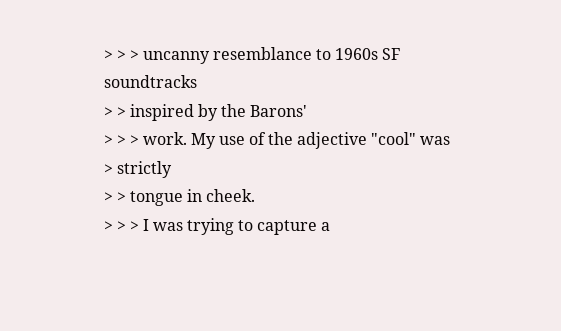> > > uncanny resemblance to 1960s SF soundtracks
> > inspired by the Barons'
> > > work. My use of the adjective "cool" was
> strictly
> > tongue in cheek.
> > > I was trying to capture a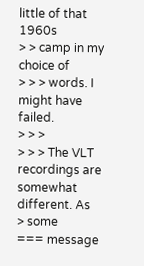little of that 1960s
> > camp in my choice of
> > > words. I might have failed.
> > >
> > > The VLT recordings are somewhat different. As
> some
=== message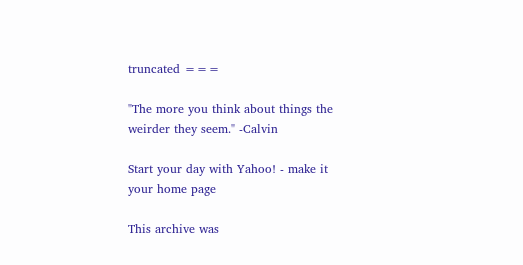truncated ===

"The more you think about things the weirder they seem." -Calvin

Start your day with Yahoo! - make it your home page

This archive was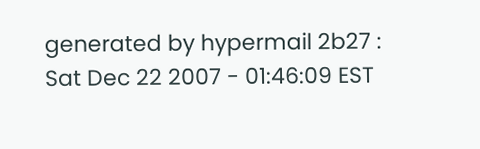generated by hypermail 2b27 : Sat Dec 22 2007 - 01:46:09 EST